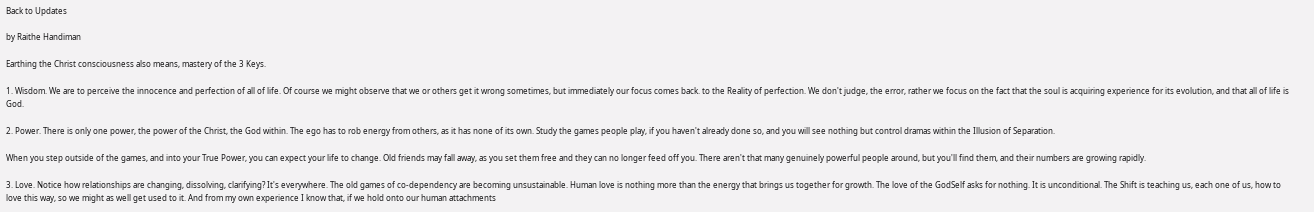Back to Updates

by Raithe Handiman

Earthing the Christ consciousness also means, mastery of the 3 Keys.

1. Wisdom. We are to perceive the innocence and perfection of all of life. Of course we might observe that we or others get it wrong sometimes, but immediately our focus comes back. to the Reality of perfection. We don't judge, the error, rather we focus on the fact that the soul is acquiring experience for its evolution, and that all of life is God.

2. Power. There is only one power, the power of the Christ, the God within. The ego has to rob energy from others, as it has none of its own. Study the games people play, if you haven't already done so, and you will see nothing but control dramas within the Illusion of Separation.

When you step outside of the games, and into your True Power, you can expect your life to change. Old friends may fall away, as you set them free and they can no longer feed off you. There aren't that many genuinely powerful people around, but you'll find them, and their numbers are growing rapidly.

3. Love. Notice how relationships are changing, dissolving, clarifying? It's everywhere. The old games of co-dependency are becoming unsustainable. Human love is nothing more than the energy that brings us together for growth. The love of the GodSelf asks for nothing. It is unconditional. The Shift is teaching us, each one of us, how to love this way, so we might as well get used to it. And from my own experience I know that, if we hold onto our human attachments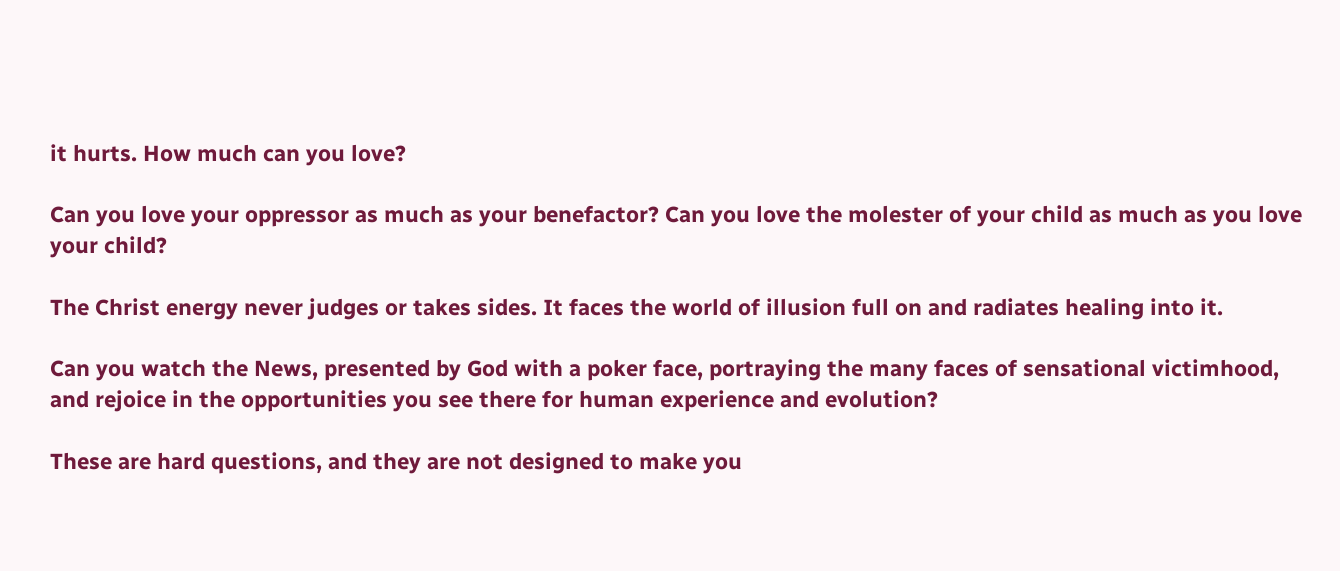it hurts. How much can you love?

Can you love your oppressor as much as your benefactor? Can you love the molester of your child as much as you love your child?

The Christ energy never judges or takes sides. It faces the world of illusion full on and radiates healing into it.

Can you watch the News, presented by God with a poker face, portraying the many faces of sensational victimhood, and rejoice in the opportunities you see there for human experience and evolution?

These are hard questions, and they are not designed to make you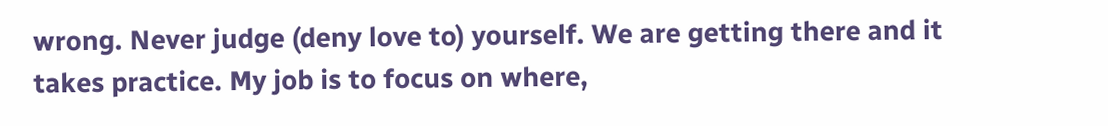wrong. Never judge (deny love to) yourself. We are getting there and it takes practice. My job is to focus on where,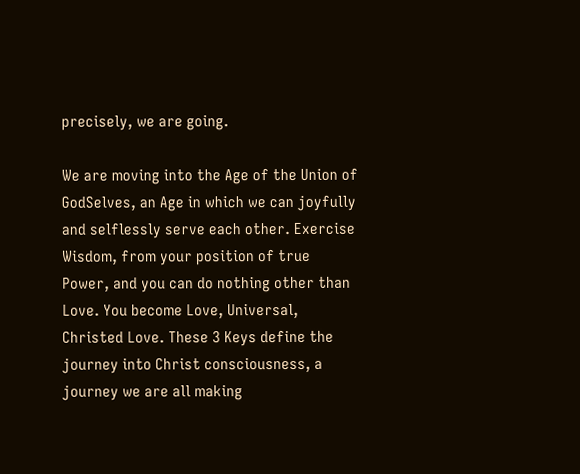precisely, we are going.

We are moving into the Age of the Union of GodSelves, an Age in which we can joyfully and selflessly serve each other. Exercise Wisdom, from your position of true Power, and you can do nothing other than Love. You become Love, Universal, Christed Love. These 3 Keys define the journey into Christ consciousness, a journey we are all making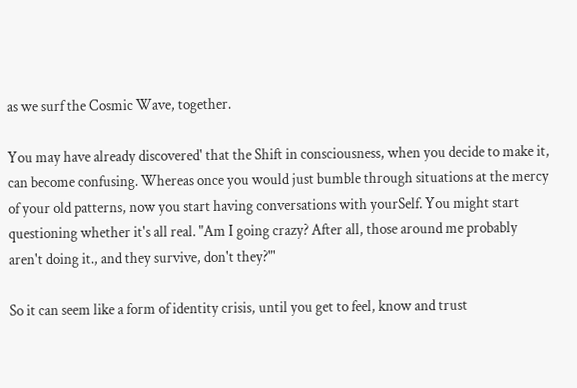as we surf the Cosmic Wave, together.

You may have already discovered' that the Shift in consciousness, when you decide to make it, can become confusing. Whereas once you would just bumble through situations at the mercy of your old patterns, now you start having conversations with yourSelf. You might start questioning whether it's all real. "Am I going crazy? After all, those around me probably aren't doing it., and they survive, don't they?"'

So it can seem like a form of identity crisis, until you get to feel, know and trust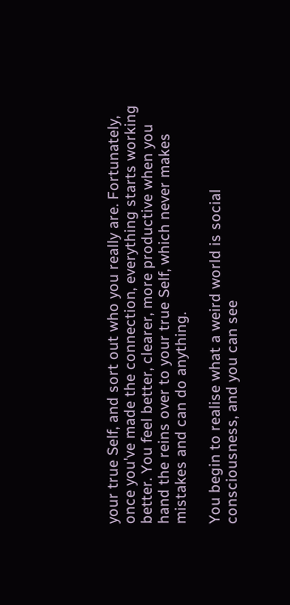your true Self, and sort out who you really are. Fortunately, once you've made the connection, everything starts working better. You feel better, clearer, more productive when you hand the reins over to your true Self, which never makes mistakes and can do anything.

You begin to realise what a weird world is social consciousness, and you can see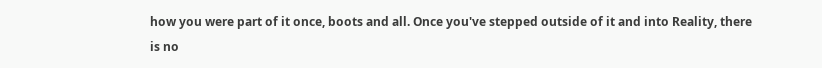how you were part of it once, boots and all. Once you've stepped outside of it and into Reality, there is no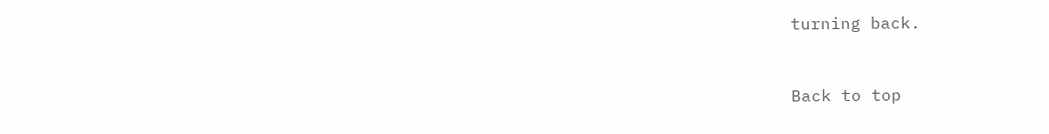turning back.


Back to top